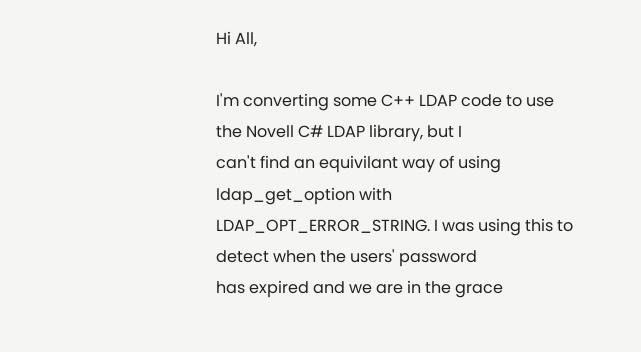Hi All,

I'm converting some C++ LDAP code to use the Novell C# LDAP library, but I
can't find an equivilant way of using ldap_get_option with
LDAP_OPT_ERROR_STRING. I was using this to detect when the users' password
has expired and we are in the grace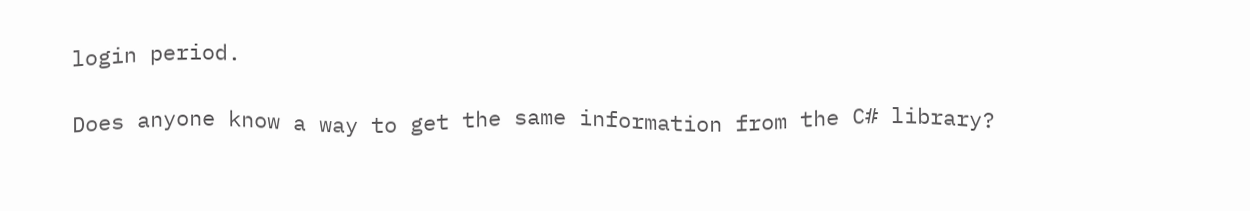login period.

Does anyone know a way to get the same information from the C# library?